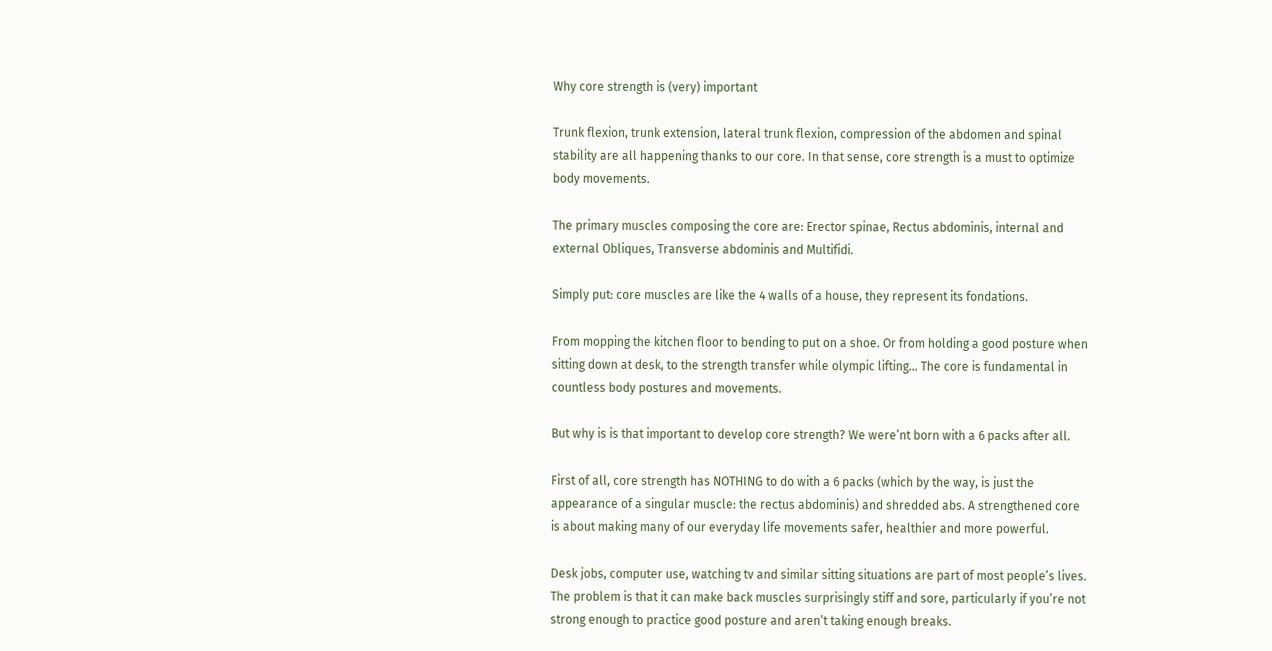Why core strength is (very) important

Trunk flexion, trunk extension, lateral trunk flexion, compression of the abdomen and spinal stability are all happening thanks to our core. In that sense, core strength is a must to optimize body movements.

The primary muscles composing the core are: Erector spinae, Rectus abdominis, internal and external Obliques, Transverse abdominis and Multifidi.

Simply put: core muscles are like the 4 walls of a house, they represent its fondations.

From mopping the kitchen floor to bending to put on a shoe. Or from holding a good posture when sitting down at desk, to the strength transfer while olympic lifting… The core is fundamental in countless body postures and movements.

But why is is that important to develop core strength? We were’nt born with a 6 packs after all.

First of all, core strength has NOTHING to do with a 6 packs (which by the way, is just the appearance of a singular muscle: the rectus abdominis) and shredded abs. A strengthened core is about making many of our everyday life movements safer, healthier and more powerful.

Desk jobs, computer use, watching tv and similar sitting situations are part of most people’s lives. The problem is that it can make back muscles surprisingly stiff and sore, particularly if you’re not strong enough to practice good posture and aren’t taking enough breaks.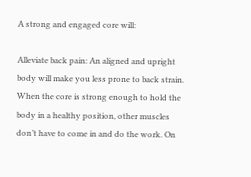A strong and engaged core will:

Alleviate back pain: An aligned and upright body will make you less prone to back strain. When the core is strong enough to hold the body in a healthy position, other muscles don’t have to come in and do the work. On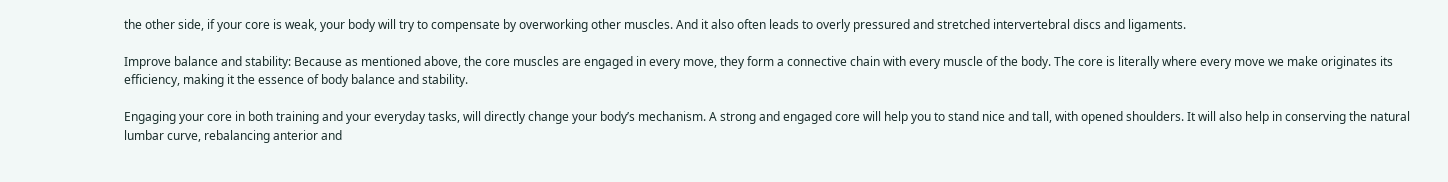the other side, if your core is weak, your body will try to compensate by overworking other muscles. And it also often leads to overly pressured and stretched intervertebral discs and ligaments.

Improve balance and stability: Because as mentioned above, the core muscles are engaged in every move, they form a connective chain with every muscle of the body. The core is literally where every move we make originates its efficiency, making it the essence of body balance and stability.

Engaging your core in both training and your everyday tasks, will directly change your body’s mechanism. A strong and engaged core will help you to stand nice and tall, with opened shoulders. It will also help in conserving the natural lumbar curve, rebalancing anterior and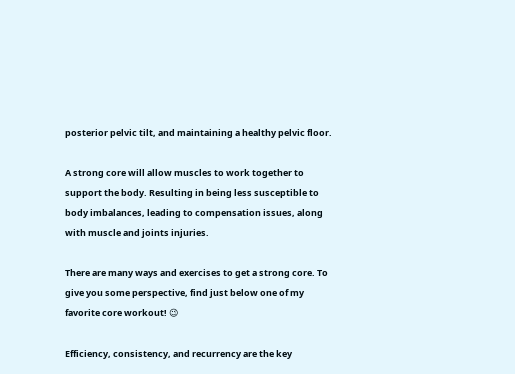posterior pelvic tilt, and maintaining a healthy pelvic floor.

A strong core will allow muscles to work together to support the body. Resulting in being less susceptible to body imbalances, leading to compensation issues, along with muscle and joints injuries.

There are many ways and exercises to get a strong core. To give you some perspective, find just below one of my favorite core workout! 😉

Efficiency, consistency, and recurrency are the key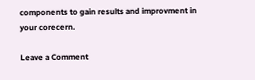components to gain results and improvment in your corecern.

Leave a Comment